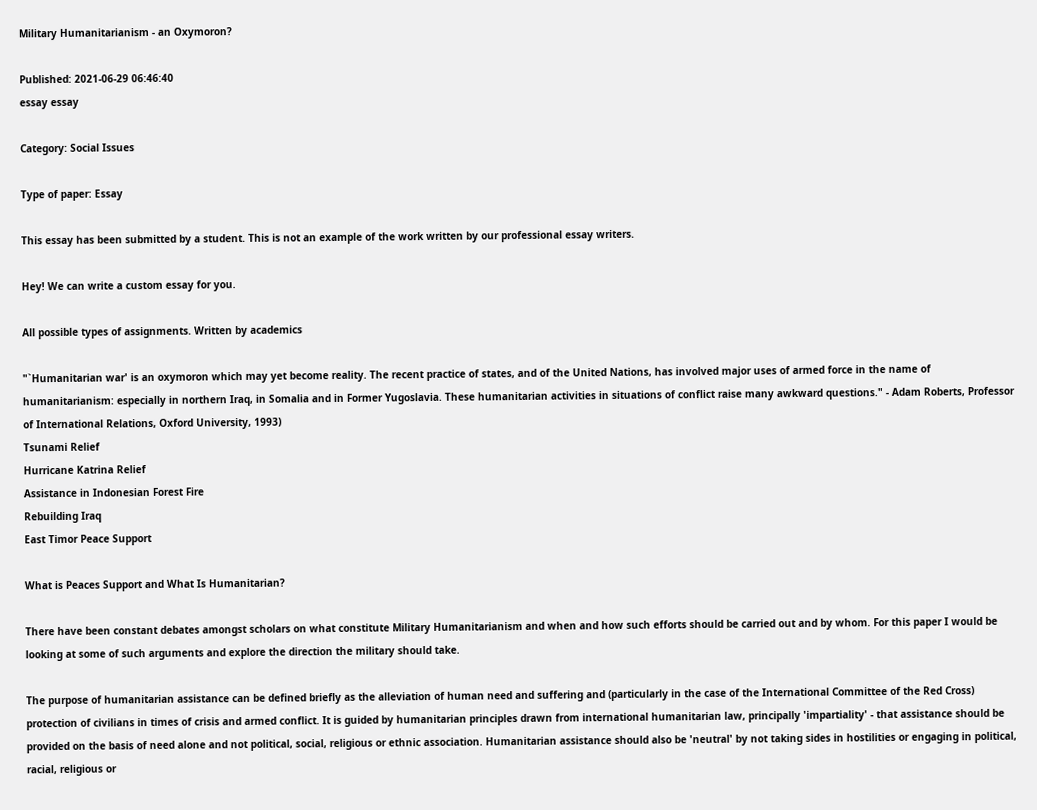Military Humanitarianism - an Oxymoron?

Published: 2021-06-29 06:46:40
essay essay

Category: Social Issues

Type of paper: Essay

This essay has been submitted by a student. This is not an example of the work written by our professional essay writers.

Hey! We can write a custom essay for you.

All possible types of assignments. Written by academics

"`Humanitarian war' is an oxymoron which may yet become reality. The recent practice of states, and of the United Nations, has involved major uses of armed force in the name of humanitarianism: especially in northern Iraq, in Somalia and in Former Yugoslavia. These humanitarian activities in situations of conflict raise many awkward questions." - Adam Roberts, Professor of International Relations, Oxford University, 1993)
Tsunami Relief
Hurricane Katrina Relief
Assistance in Indonesian Forest Fire
Rebuilding Iraq
East Timor Peace Support

What is Peaces Support and What Is Humanitarian?

There have been constant debates amongst scholars on what constitute Military Humanitarianism and when and how such efforts should be carried out and by whom. For this paper I would be looking at some of such arguments and explore the direction the military should take.

The purpose of humanitarian assistance can be defined briefly as the alleviation of human need and suffering and (particularly in the case of the International Committee of the Red Cross) protection of civilians in times of crisis and armed conflict. It is guided by humanitarian principles drawn from international humanitarian law, principally 'impartiality' - that assistance should be provided on the basis of need alone and not political, social, religious or ethnic association. Humanitarian assistance should also be 'neutral' by not taking sides in hostilities or engaging in political, racial, religious or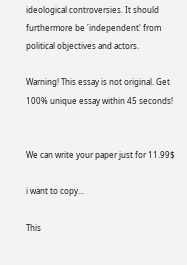ideological controversies. It should furthermore be 'independent' from political objectives and actors.

Warning! This essay is not original. Get 100% unique essay within 45 seconds!


We can write your paper just for 11.99$

i want to copy...

This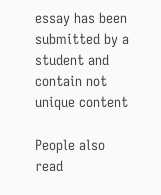essay has been submitted by a student and contain not unique content

People also read